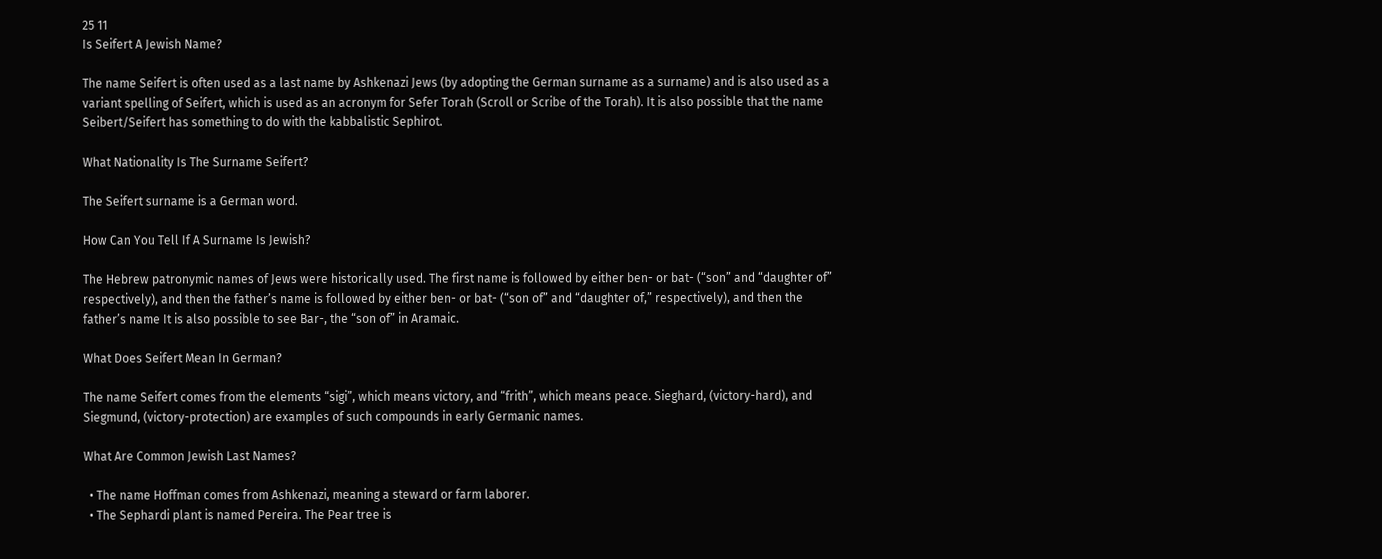25 11
Is Seifert A Jewish Name?

The name Seifert is often used as a last name by Ashkenazi Jews (by adopting the German surname as a surname) and is also used as a variant spelling of Seifert, which is used as an acronym for Sefer Torah (Scroll or Scribe of the Torah). It is also possible that the name Seibert/Seifert has something to do with the kabbalistic Sephirot.

What Nationality Is The Surname Seifert?

The Seifert surname is a German word.

How Can You Tell If A Surname Is Jewish?

The Hebrew patronymic names of Jews were historically used. The first name is followed by either ben- or bat- (“son” and “daughter of” respectively), and then the father’s name is followed by either ben- or bat- (“son of” and “daughter of,” respectively), and then the father’s name It is also possible to see Bar-, the “son of” in Aramaic.

What Does Seifert Mean In German?

The name Seifert comes from the elements “sigi”, which means victory, and “frith”, which means peace. Sieghard, (victory-hard), and Siegmund, (victory-protection) are examples of such compounds in early Germanic names.

What Are Common Jewish Last Names?

  • The name Hoffman comes from Ashkenazi, meaning a steward or farm laborer.
  • The Sephardi plant is named Pereira. The Pear tree is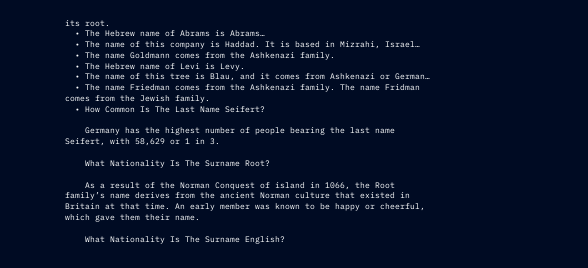its root.
  • The Hebrew name of Abrams is Abrams…
  • The name of this company is Haddad. It is based in Mizrahi, Israel…
  • The name Goldmann comes from the Ashkenazi family.
  • The Hebrew name of Levi is Levy.
  • The name of this tree is Blau, and it comes from Ashkenazi or German…
  • The name Friedman comes from the Ashkenazi family. The name Fridman comes from the Jewish family.
  • How Common Is The Last Name Seifert?

    Germany has the highest number of people bearing the last name Seifert, with 58,629 or 1 in 3.

    What Nationality Is The Surname Root?

    As a result of the Norman Conquest of island in 1066, the Root family’s name derives from the ancient Norman culture that existed in Britain at that time. An early member was known to be happy or cheerful, which gave them their name.

    What Nationality Is The Surname English?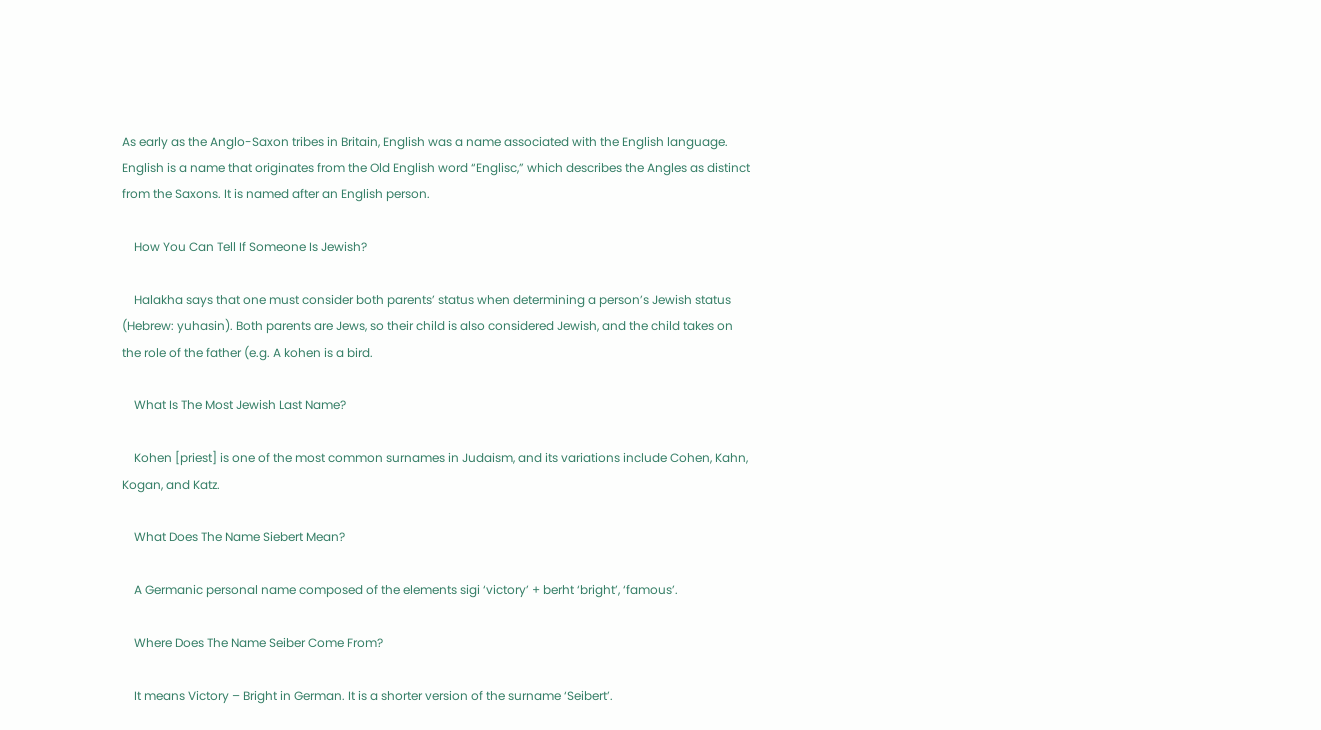As early as the Anglo-Saxon tribes in Britain, English was a name associated with the English language. English is a name that originates from the Old English word “Englisc,” which describes the Angles as distinct from the Saxons. It is named after an English person.

    How You Can Tell If Someone Is Jewish?

    Halakha says that one must consider both parents’ status when determining a person’s Jewish status (Hebrew: yuhasin). Both parents are Jews, so their child is also considered Jewish, and the child takes on the role of the father (e.g. A kohen is a bird.

    What Is The Most Jewish Last Name?

    Kohen [priest] is one of the most common surnames in Judaism, and its variations include Cohen, Kahn, Kogan, and Katz.

    What Does The Name Siebert Mean?

    A Germanic personal name composed of the elements sigi ‘victory’ + berht ‘bright’, ‘famous’.

    Where Does The Name Seiber Come From?

    It means Victory – Bright in German. It is a shorter version of the surname ‘Seibert’.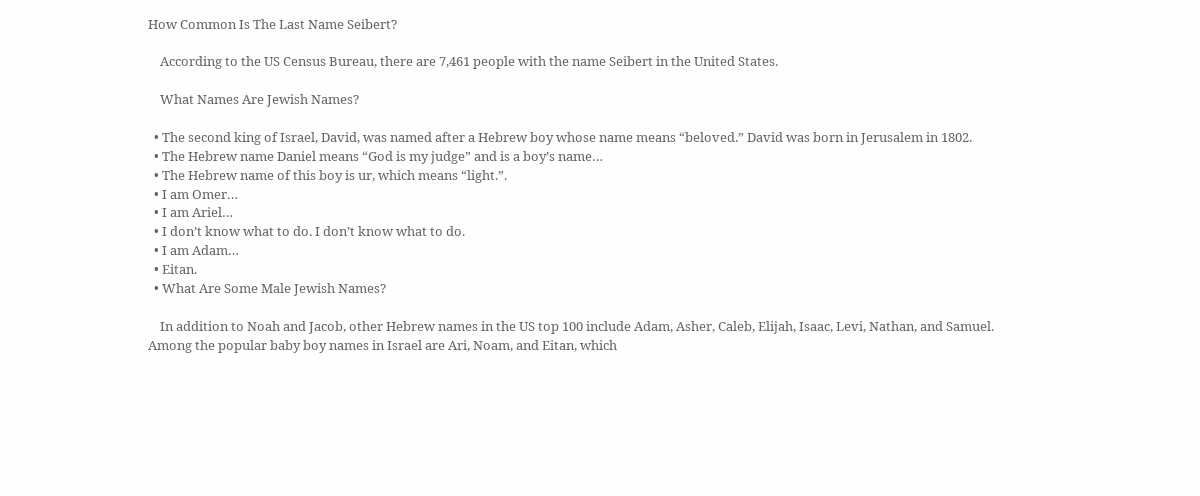How Common Is The Last Name Seibert?

    According to the US Census Bureau, there are 7,461 people with the name Seibert in the United States.

    What Names Are Jewish Names?

  • The second king of Israel, David, was named after a Hebrew boy whose name means “beloved.” David was born in Jerusalem in 1802.
  • The Hebrew name Daniel means “God is my judge” and is a boy’s name…
  • The Hebrew name of this boy is ur, which means “light.”.
  • I am Omer…
  • I am Ariel…
  • I don’t know what to do. I don’t know what to do.
  • I am Adam…
  • Eitan.
  • What Are Some Male Jewish Names?

    In addition to Noah and Jacob, other Hebrew names in the US top 100 include Adam, Asher, Caleb, Elijah, Isaac, Levi, Nathan, and Samuel. Among the popular baby boy names in Israel are Ari, Noam, and Eitan, which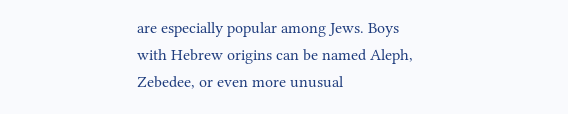are especially popular among Jews. Boys with Hebrew origins can be named Aleph, Zebedee, or even more unusual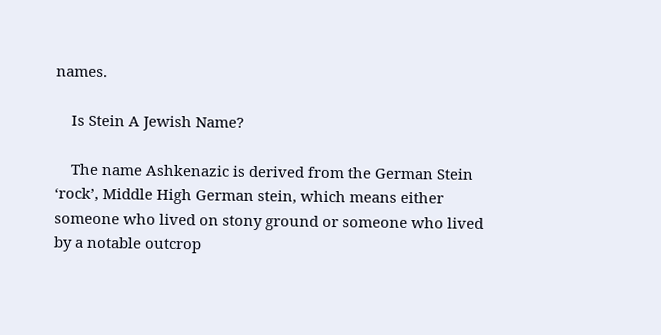names.

    Is Stein A Jewish Name?

    The name Ashkenazic is derived from the German Stein ‘rock’, Middle High German stein, which means either someone who lived on stony ground or someone who lived by a notable outcrop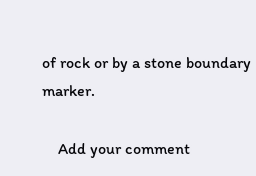of rock or by a stone boundary marker.

    Add your comment